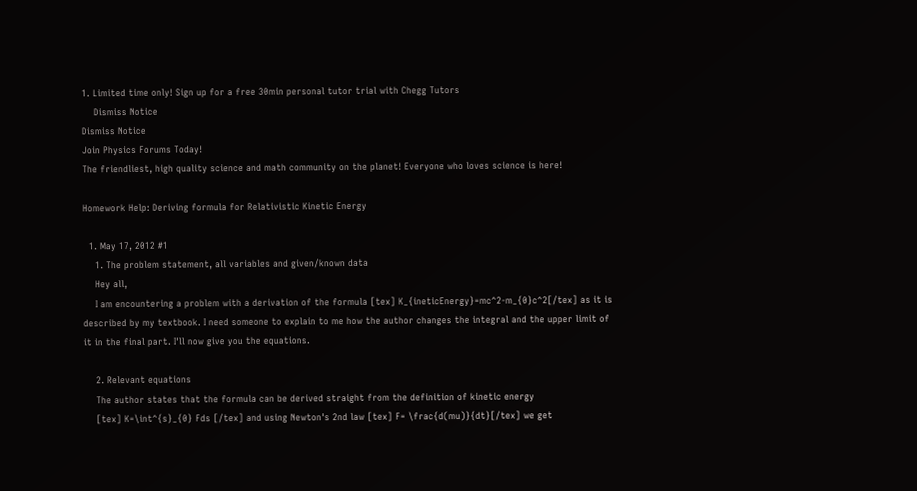1. Limited time only! Sign up for a free 30min personal tutor trial with Chegg Tutors
    Dismiss Notice
Dismiss Notice
Join Physics Forums Today!
The friendliest, high quality science and math community on the planet! Everyone who loves science is here!

Homework Help: Deriving formula for Relativistic Kinetic Energy

  1. May 17, 2012 #1
    1. The problem statement, all variables and given/known data
    Hey all,
    I am encountering a problem with a derivation of the formula [tex] K_{ineticEnergy}=mc^2-m_{0}c^2[/tex] as it is described by my textbook. I need someone to explain to me how the author changes the integral and the upper limit of it in the final part. I'll now give you the equations.

    2. Relevant equations
    The author states that the formula can be derived straight from the definition of kinetic energy
    [tex] K=\int^{s}_{0} Fds [/tex] and using Newton's 2nd law [tex] F= \frac{d(mu)}{dt}[/tex] we get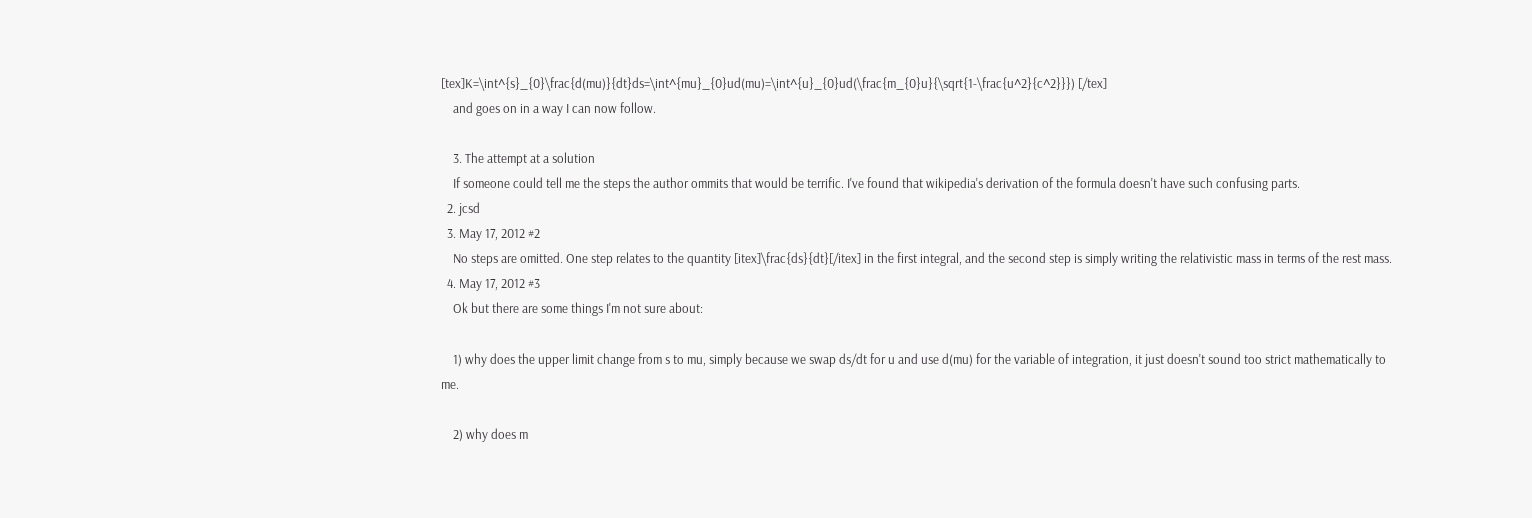[tex]K=\int^{s}_{0}\frac{d(mu)}{dt}ds=\int^{mu}_{0}ud(mu)=\int^{u}_{0}ud(\frac{m_{0}u}{\sqrt{1-\frac{u^2}{c^2}}}) [/tex]
    and goes on in a way I can now follow.

    3. The attempt at a solution
    If someone could tell me the steps the author ommits that would be terrific. I've found that wikipedia's derivation of the formula doesn't have such confusing parts.
  2. jcsd
  3. May 17, 2012 #2
    No steps are omitted. One step relates to the quantity [itex]\frac{ds}{dt}[/itex] in the first integral, and the second step is simply writing the relativistic mass in terms of the rest mass.
  4. May 17, 2012 #3
    Ok but there are some things I'm not sure about:

    1) why does the upper limit change from s to mu, simply because we swap ds/dt for u and use d(mu) for the variable of integration, it just doesn't sound too strict mathematically to me.

    2) why does m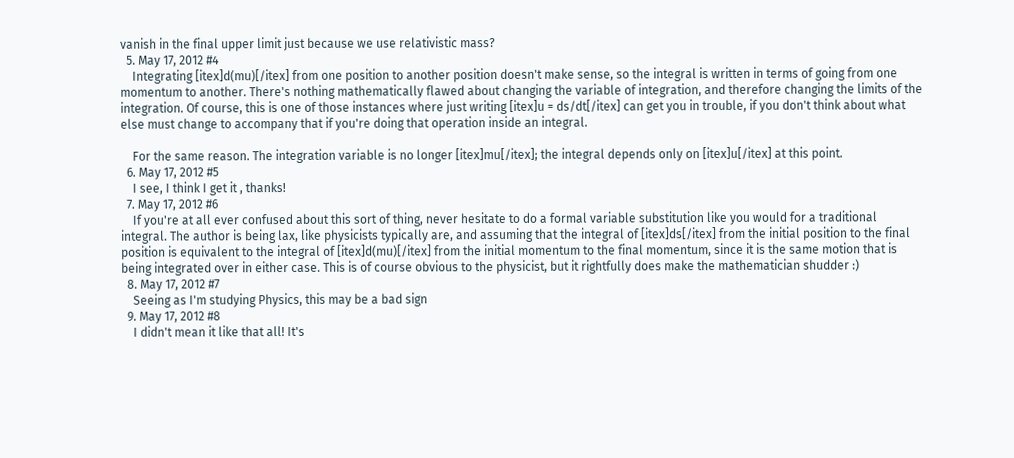vanish in the final upper limit just because we use relativistic mass?
  5. May 17, 2012 #4
    Integrating [itex]d(mu)[/itex] from one position to another position doesn't make sense, so the integral is written in terms of going from one momentum to another. There's nothing mathematically flawed about changing the variable of integration, and therefore changing the limits of the integration. Of course, this is one of those instances where just writing [itex]u = ds/dt[/itex] can get you in trouble, if you don't think about what else must change to accompany that if you're doing that operation inside an integral.

    For the same reason. The integration variable is no longer [itex]mu[/itex]; the integral depends only on [itex]u[/itex] at this point.
  6. May 17, 2012 #5
    I see, I think I get it , thanks!
  7. May 17, 2012 #6
    If you're at all ever confused about this sort of thing, never hesitate to do a formal variable substitution like you would for a traditional integral. The author is being lax, like physicists typically are, and assuming that the integral of [itex]ds[/itex] from the initial position to the final position is equivalent to the integral of [itex]d(mu)[/itex] from the initial momentum to the final momentum, since it is the same motion that is being integrated over in either case. This is of course obvious to the physicist, but it rightfully does make the mathematician shudder :)
  8. May 17, 2012 #7
    Seeing as I'm studying Physics, this may be a bad sign
  9. May 17, 2012 #8
    I didn't mean it like that all! It's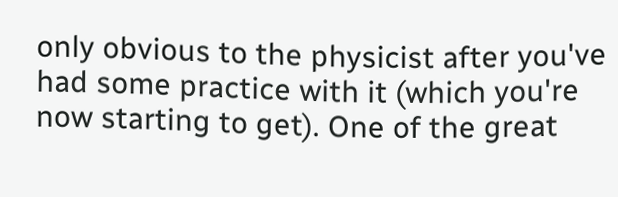only obvious to the physicist after you've had some practice with it (which you're now starting to get). One of the great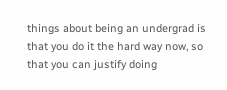things about being an undergrad is that you do it the hard way now, so that you can justify doing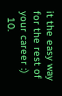it the easy way for the rest of your career :)
  10.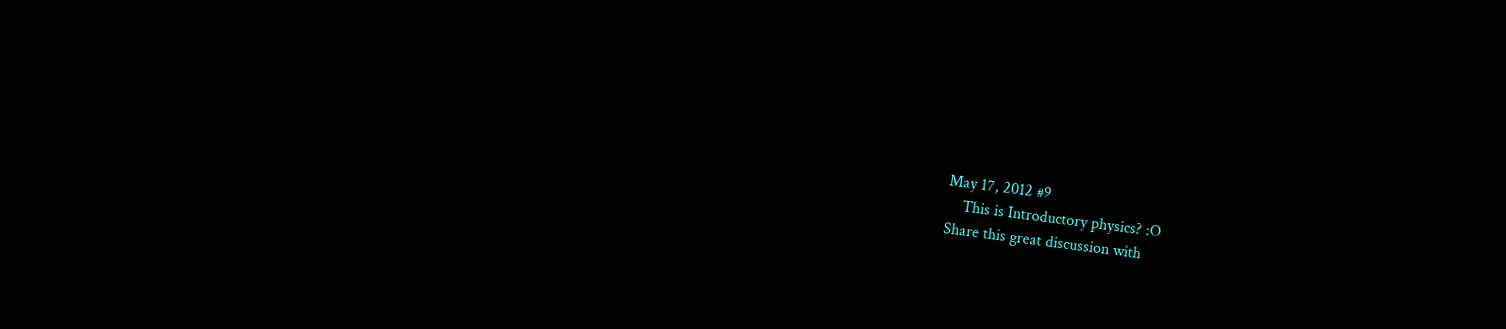May 17, 2012 #9
    This is Introductory physics? :O
Share this great discussion with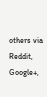others via Reddit, Google+,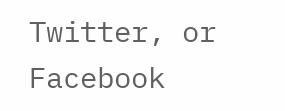Twitter, or Facebook